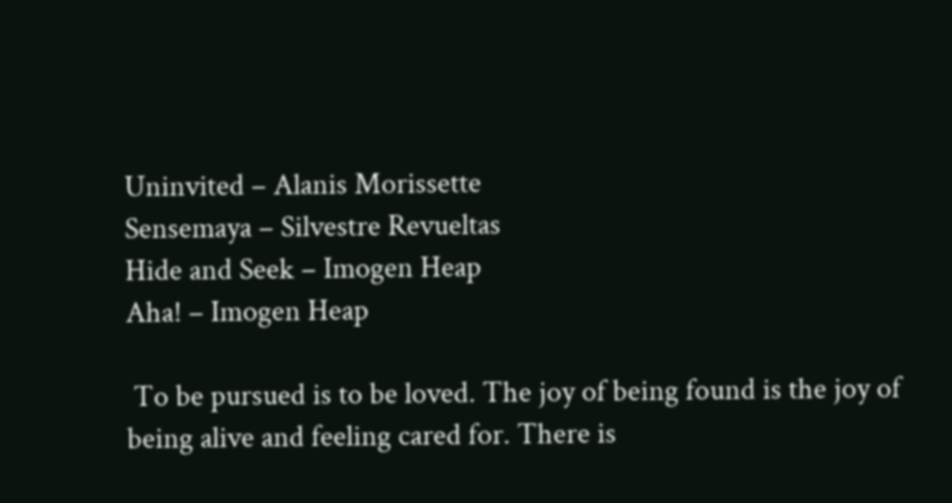Uninvited – Alanis Morissette
Sensemaya – Silvestre Revueltas
Hide and Seek – Imogen Heap
Aha! – Imogen Heap

 To be pursued is to be loved. The joy of being found is the joy of being alive and feeling cared for. There is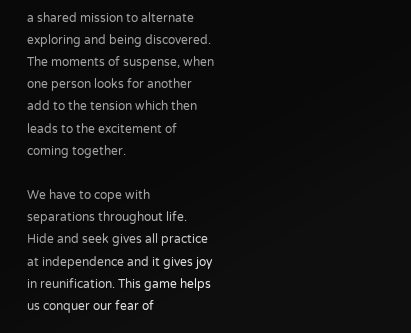a shared mission to alternate exploring and being discovered. The moments of suspense, when one person looks for another add to the tension which then leads to the excitement of coming together.

We have to cope with separations throughout life. Hide and seek gives all practice at independence and it gives joy in reunification. This game helps us conquer our fear of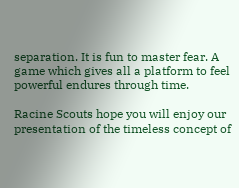separation. It is fun to master fear. A game which gives all a platform to feel powerful endures through time.

Racine Scouts hope you will enjoy our presentation of the timeless concept of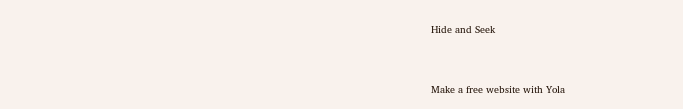Hide and Seek



Make a free website with Yola